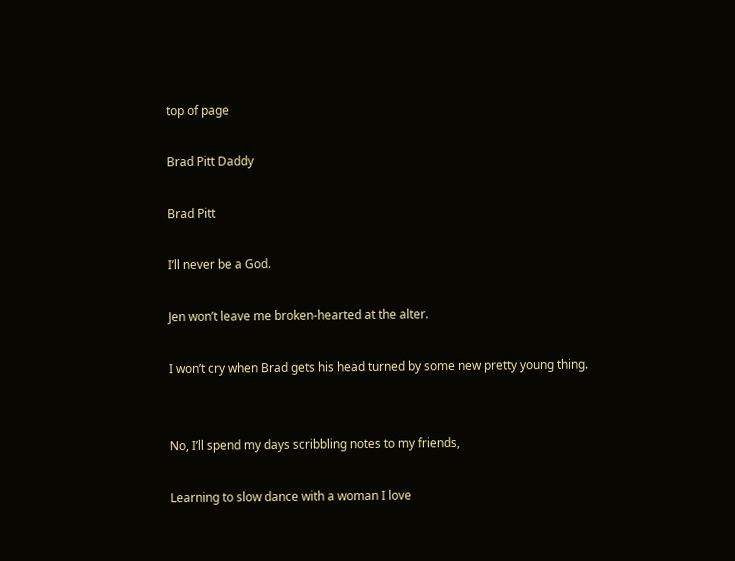top of page

Brad Pitt Daddy

Brad Pitt

I’ll never be a God.

Jen won’t leave me broken-hearted at the alter.

I won’t cry when Brad gets his head turned by some new pretty young thing.


No, I’ll spend my days scribbling notes to my friends,

Learning to slow dance with a woman I love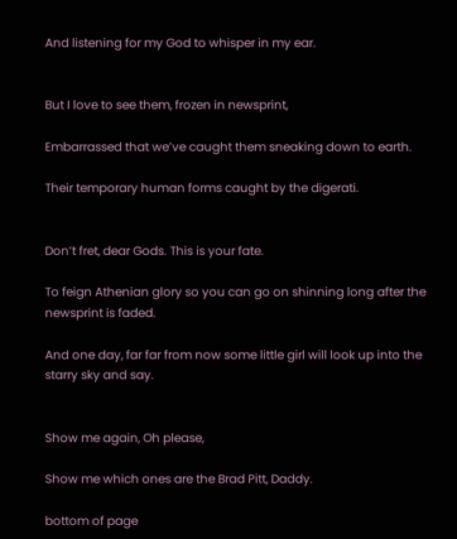And listening for my God to whisper in my ear.


But I love to see them, frozen in newsprint,

Embarrassed that we’ve caught them sneaking down to earth.

Their temporary human forms caught by the digerati.


Don’t fret, dear Gods. This is your fate.

To feign Athenian glory so you can go on shinning long after the newsprint is faded.

And one day, far far from now some little girl will look up into the starry sky and say.


Show me again, Oh please,

Show me which ones are the Brad Pitt, Daddy.

bottom of page